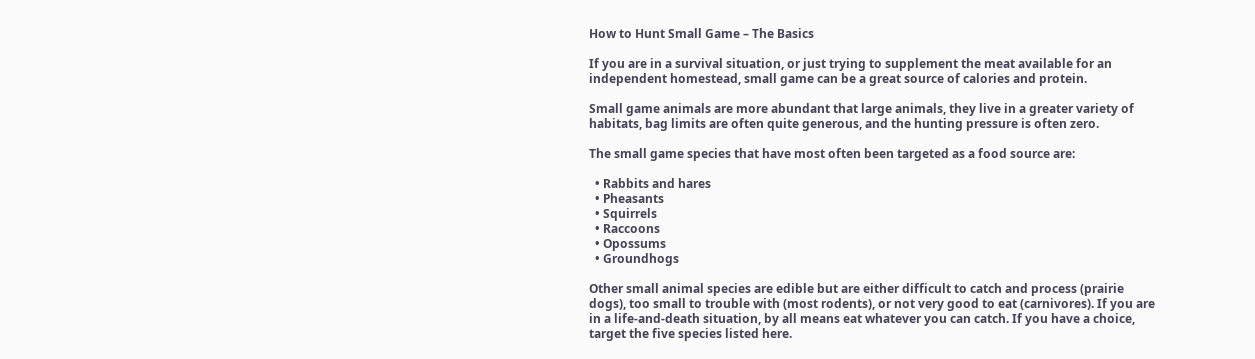How to Hunt Small Game – The Basics

If you are in a survival situation, or just trying to supplement the meat available for an independent homestead, small game can be a great source of calories and protein.

Small game animals are more abundant that large animals, they live in a greater variety of habitats, bag limits are often quite generous, and the hunting pressure is often zero.

The small game species that have most often been targeted as a food source are:

  • Rabbits and hares
  • Pheasants
  • Squirrels
  • Raccoons
  • Opossums
  • Groundhogs

Other small animal species are edible but are either difficult to catch and process (prairie dogs), too small to trouble with (most rodents), or not very good to eat (carnivores). If you are in a life-and-death situation, by all means eat whatever you can catch. If you have a choice, target the five species listed here.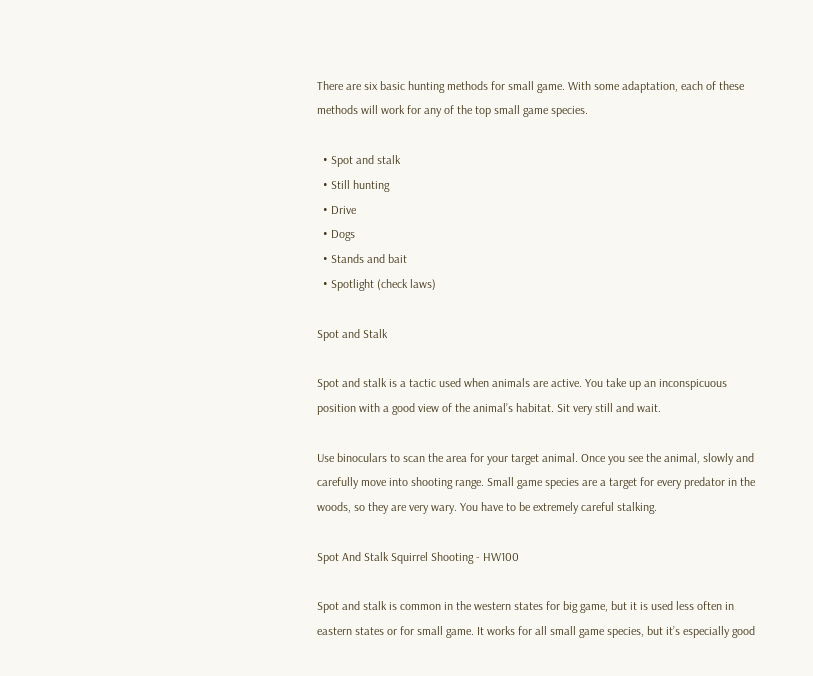There are six basic hunting methods for small game. With some adaptation, each of these methods will work for any of the top small game species.

  • Spot and stalk
  • Still hunting
  • Drive
  • Dogs
  • Stands and bait
  • Spotlight (check laws)

Spot and Stalk

Spot and stalk is a tactic used when animals are active. You take up an inconspicuous position with a good view of the animal’s habitat. Sit very still and wait.

Use binoculars to scan the area for your target animal. Once you see the animal, slowly and carefully move into shooting range. Small game species are a target for every predator in the woods, so they are very wary. You have to be extremely careful stalking.

Spot And Stalk Squirrel Shooting - HW100

Spot and stalk is common in the western states for big game, but it is used less often in eastern states or for small game. It works for all small game species, but it’s especially good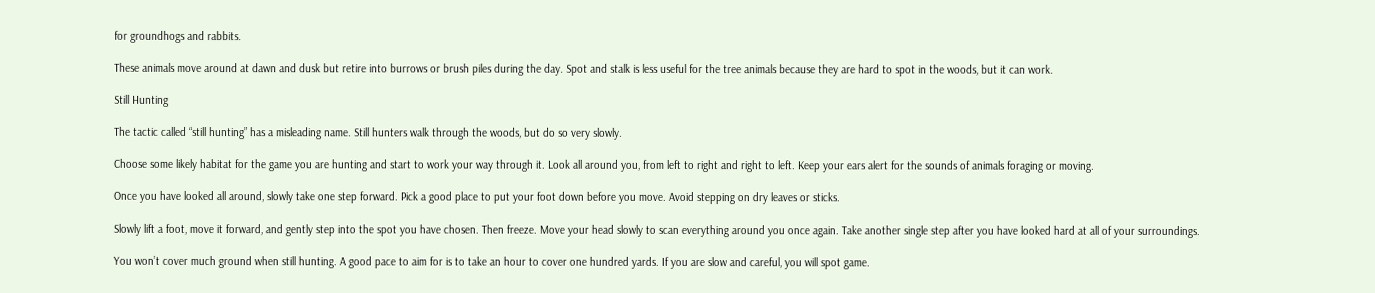for groundhogs and rabbits.

These animals move around at dawn and dusk but retire into burrows or brush piles during the day. Spot and stalk is less useful for the tree animals because they are hard to spot in the woods, but it can work.

Still Hunting

The tactic called “still hunting” has a misleading name. Still hunters walk through the woods, but do so very slowly.

Choose some likely habitat for the game you are hunting and start to work your way through it. Look all around you, from left to right and right to left. Keep your ears alert for the sounds of animals foraging or moving.

Once you have looked all around, slowly take one step forward. Pick a good place to put your foot down before you move. Avoid stepping on dry leaves or sticks.

Slowly lift a foot, move it forward, and gently step into the spot you have chosen. Then freeze. Move your head slowly to scan everything around you once again. Take another single step after you have looked hard at all of your surroundings.

You won’t cover much ground when still hunting. A good pace to aim for is to take an hour to cover one hundred yards. If you are slow and careful, you will spot game.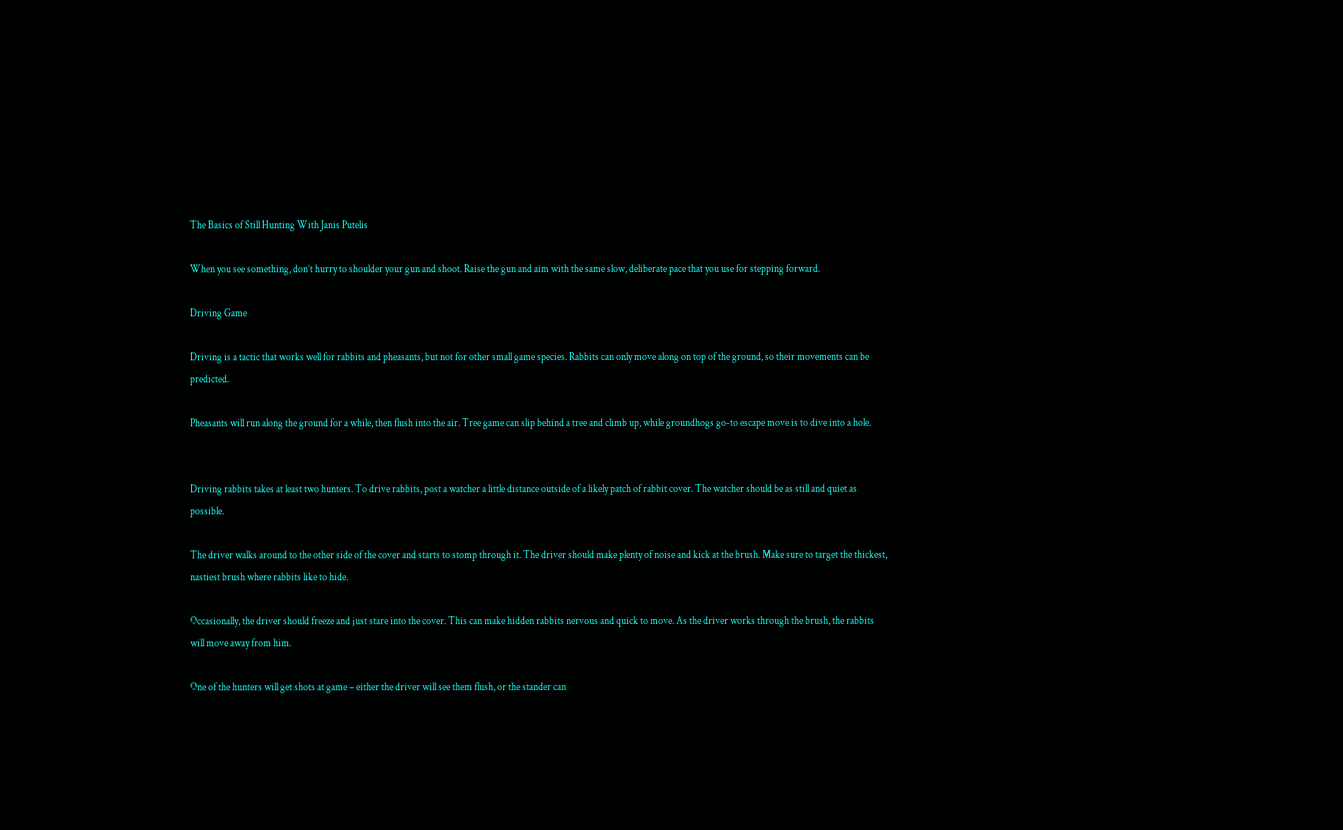The Basics of Still Hunting With Janis Putelis

When you see something, don’t hurry to shoulder your gun and shoot. Raise the gun and aim with the same slow, deliberate pace that you use for stepping forward.

Driving Game

Driving is a tactic that works well for rabbits and pheasants, but not for other small game species. Rabbits can only move along on top of the ground, so their movements can be predicted.

Pheasants will run along the ground for a while, then flush into the air. Tree game can slip behind a tree and climb up, while groundhogs go-to escape move is to dive into a hole.


Driving rabbits takes at least two hunters. To drive rabbits, post a watcher a little distance outside of a likely patch of rabbit cover. The watcher should be as still and quiet as possible.

The driver walks around to the other side of the cover and starts to stomp through it. The driver should make plenty of noise and kick at the brush. Make sure to target the thickest, nastiest brush where rabbits like to hide.

Occasionally, the driver should freeze and just stare into the cover. This can make hidden rabbits nervous and quick to move. As the driver works through the brush, the rabbits will move away from him.

One of the hunters will get shots at game – either the driver will see them flush, or the stander can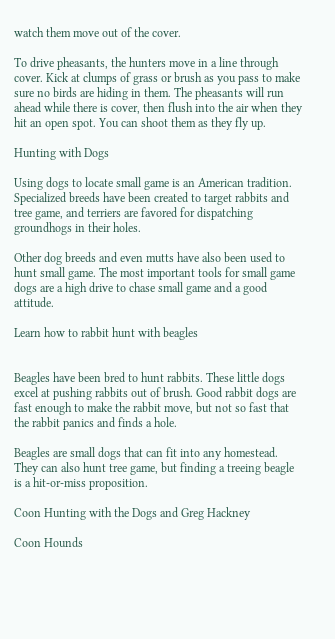watch them move out of the cover.

To drive pheasants, the hunters move in a line through cover. Kick at clumps of grass or brush as you pass to make sure no birds are hiding in them. The pheasants will run ahead while there is cover, then flush into the air when they hit an open spot. You can shoot them as they fly up.

Hunting with Dogs

Using dogs to locate small game is an American tradition. Specialized breeds have been created to target rabbits and tree game, and terriers are favored for dispatching groundhogs in their holes.

Other dog breeds and even mutts have also been used to hunt small game. The most important tools for small game dogs are a high drive to chase small game and a good attitude.

Learn how to rabbit hunt with beagles


Beagles have been bred to hunt rabbits. These little dogs excel at pushing rabbits out of brush. Good rabbit dogs are fast enough to make the rabbit move, but not so fast that the rabbit panics and finds a hole.

Beagles are small dogs that can fit into any homestead. They can also hunt tree game, but finding a treeing beagle is a hit-or-miss proposition.

Coon Hunting with the Dogs and Greg Hackney

Coon Hounds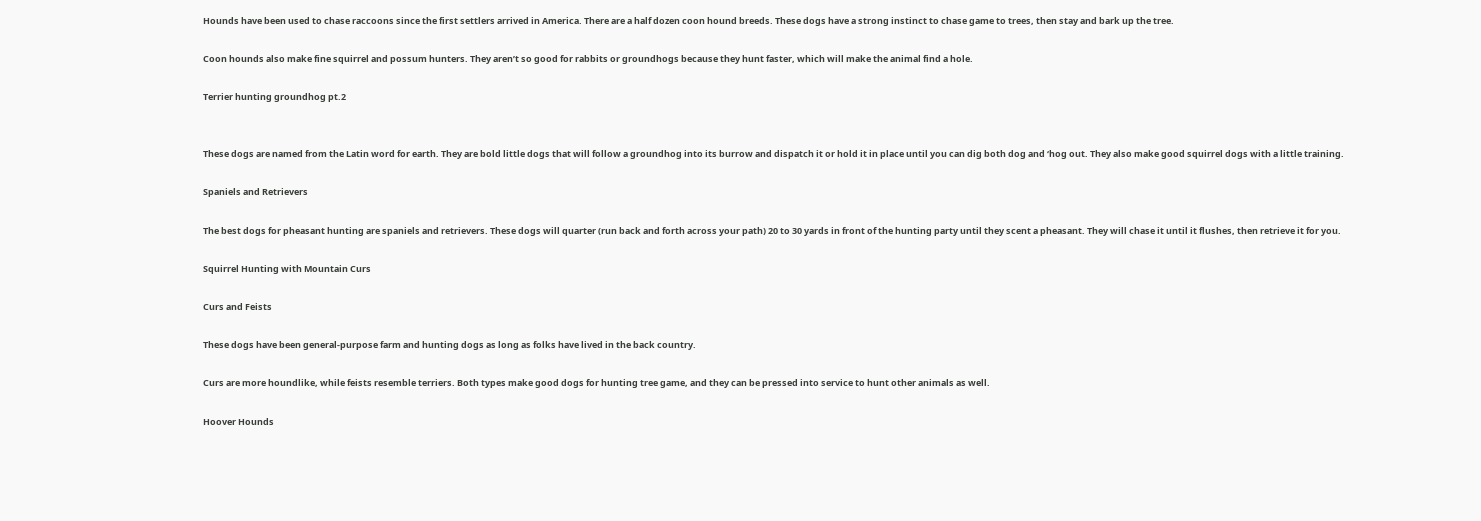Hounds have been used to chase raccoons since the first settlers arrived in America. There are a half dozen coon hound breeds. These dogs have a strong instinct to chase game to trees, then stay and bark up the tree.

Coon hounds also make fine squirrel and possum hunters. They aren’t so good for rabbits or groundhogs because they hunt faster, which will make the animal find a hole.

Terrier hunting groundhog pt.2


These dogs are named from the Latin word for earth. They are bold little dogs that will follow a groundhog into its burrow and dispatch it or hold it in place until you can dig both dog and ‘hog out. They also make good squirrel dogs with a little training.

Spaniels and Retrievers

The best dogs for pheasant hunting are spaniels and retrievers. These dogs will quarter (run back and forth across your path) 20 to 30 yards in front of the hunting party until they scent a pheasant. They will chase it until it flushes, then retrieve it for you.

Squirrel Hunting with Mountain Curs

Curs and Feists

These dogs have been general-purpose farm and hunting dogs as long as folks have lived in the back country.

Curs are more houndlike, while feists resemble terriers. Both types make good dogs for hunting tree game, and they can be pressed into service to hunt other animals as well.

Hoover Hounds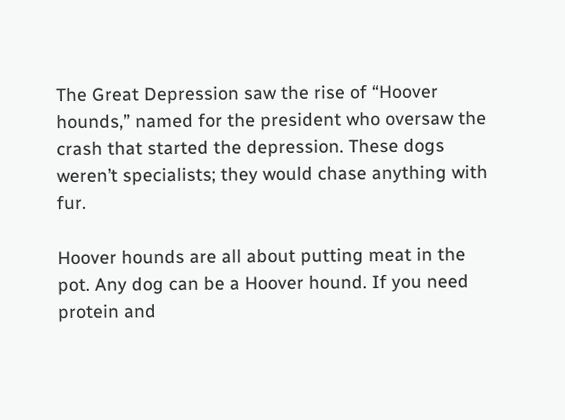The Great Depression saw the rise of “Hoover hounds,” named for the president who oversaw the crash that started the depression. These dogs weren’t specialists; they would chase anything with fur.

Hoover hounds are all about putting meat in the pot. Any dog can be a Hoover hound. If you need protein and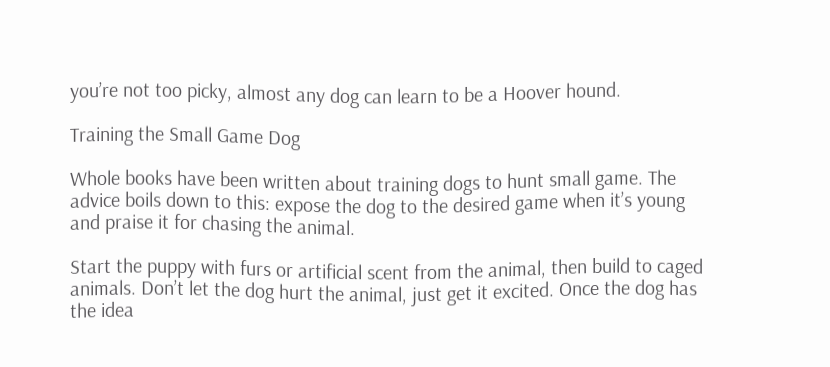you’re not too picky, almost any dog can learn to be a Hoover hound.

Training the Small Game Dog

Whole books have been written about training dogs to hunt small game. The advice boils down to this: expose the dog to the desired game when it’s young and praise it for chasing the animal.

Start the puppy with furs or artificial scent from the animal, then build to caged animals. Don’t let the dog hurt the animal, just get it excited. Once the dog has the idea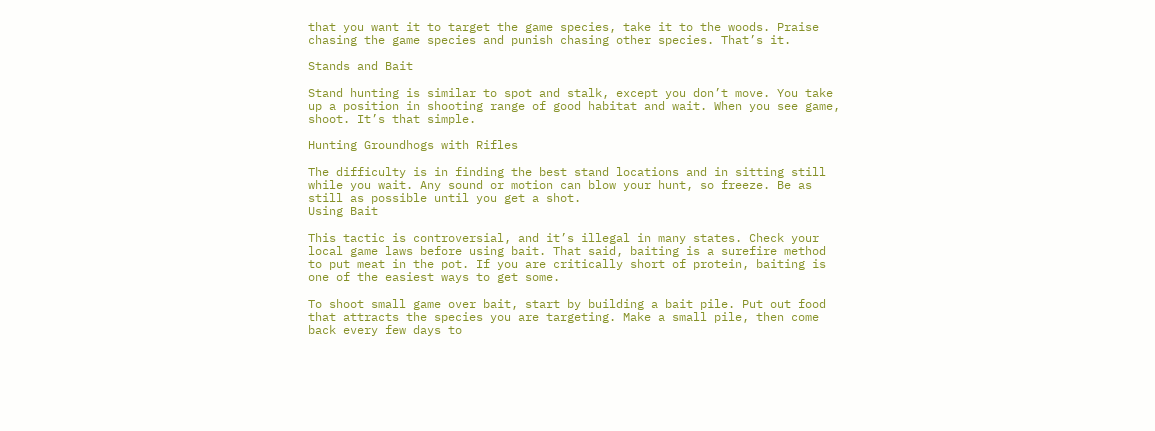that you want it to target the game species, take it to the woods. Praise chasing the game species and punish chasing other species. That’s it.

Stands and Bait

Stand hunting is similar to spot and stalk, except you don’t move. You take up a position in shooting range of good habitat and wait. When you see game, shoot. It’s that simple.

Hunting Groundhogs with Rifles

The difficulty is in finding the best stand locations and in sitting still while you wait. Any sound or motion can blow your hunt, so freeze. Be as still as possible until you get a shot.
Using Bait

This tactic is controversial, and it’s illegal in many states. Check your local game laws before using bait. That said, baiting is a surefire method to put meat in the pot. If you are critically short of protein, baiting is one of the easiest ways to get some.

To shoot small game over bait, start by building a bait pile. Put out food that attracts the species you are targeting. Make a small pile, then come back every few days to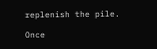replenish the pile.

Once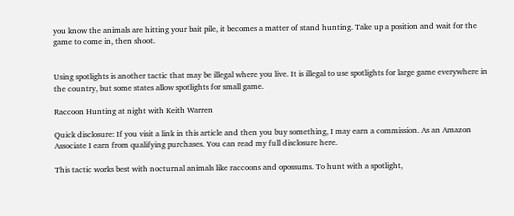you know the animals are hitting your bait pile, it becomes a matter of stand hunting. Take up a position and wait for the game to come in, then shoot.


Using spotlights is another tactic that may be illegal where you live. It is illegal to use spotlights for large game everywhere in the country, but some states allow spotlights for small game.

Raccoon Hunting at night with Keith Warren

Quick disclosure: If you visit a link in this article and then you buy something, I may earn a commission. As an Amazon Associate I earn from qualifying purchases. You can read my full disclosure here.

This tactic works best with nocturnal animals like raccoons and opossums. To hunt with a spotlight,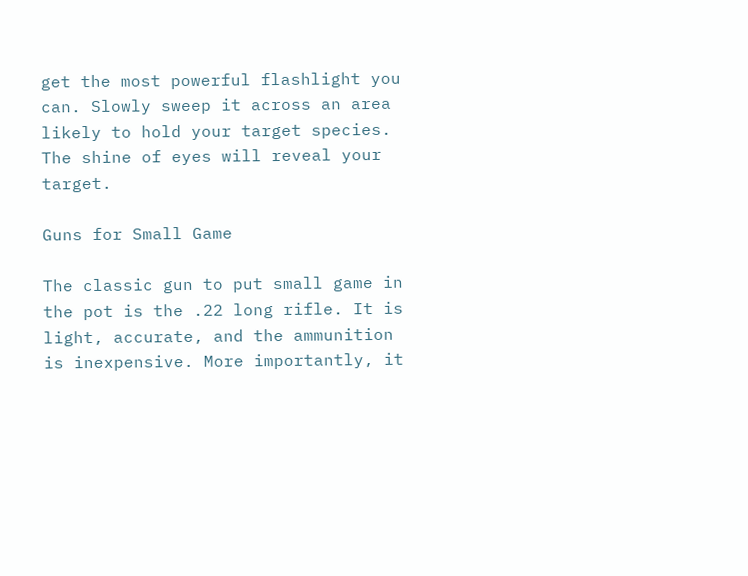get the most powerful flashlight you can. Slowly sweep it across an area likely to hold your target species. The shine of eyes will reveal your target.

Guns for Small Game

The classic gun to put small game in the pot is the .22 long rifle. It is light, accurate, and the ammunition is inexpensive. More importantly, it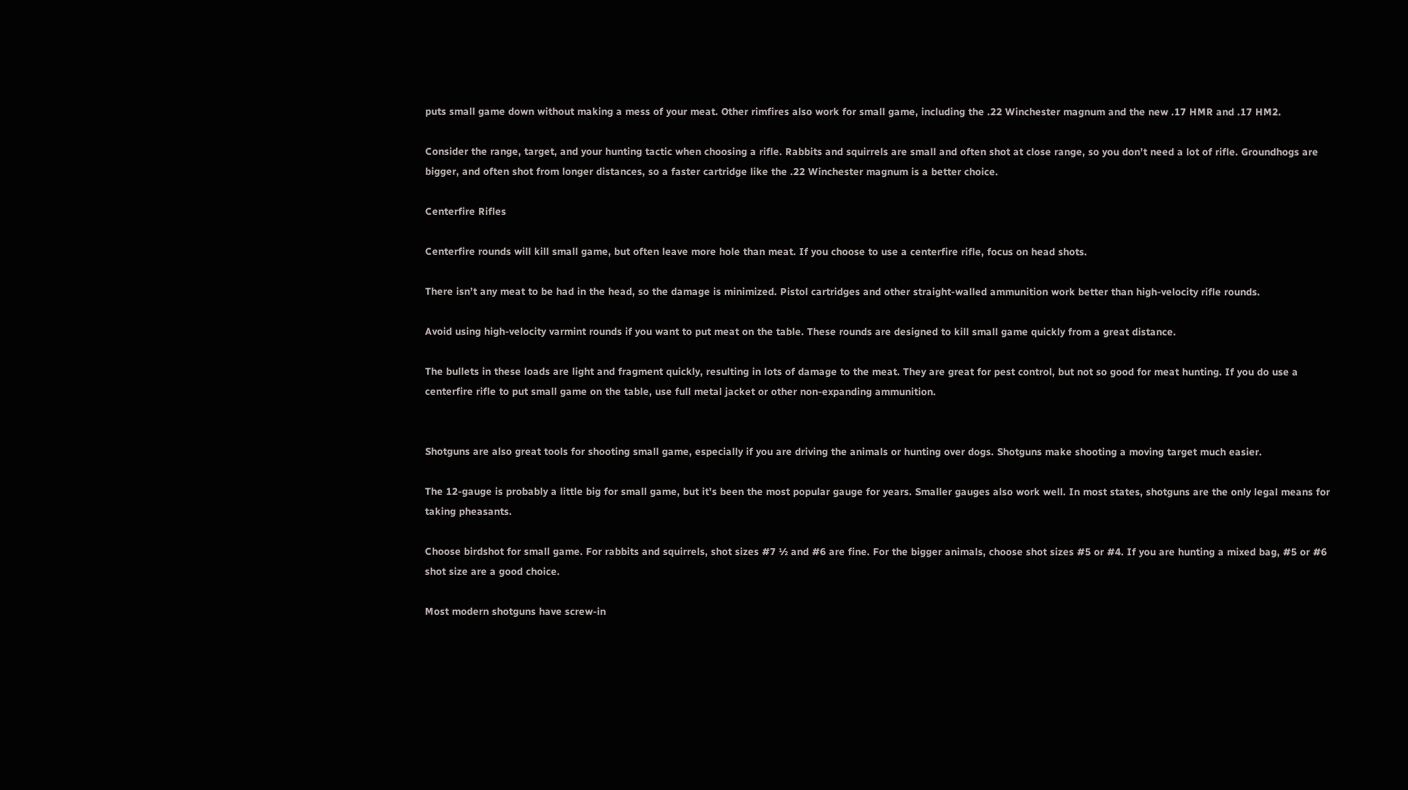puts small game down without making a mess of your meat. Other rimfires also work for small game, including the .22 Winchester magnum and the new .17 HMR and .17 HM2.

Consider the range, target, and your hunting tactic when choosing a rifle. Rabbits and squirrels are small and often shot at close range, so you don’t need a lot of rifle. Groundhogs are bigger, and often shot from longer distances, so a faster cartridge like the .22 Winchester magnum is a better choice.

Centerfire Rifles

Centerfire rounds will kill small game, but often leave more hole than meat. If you choose to use a centerfire rifle, focus on head shots.

There isn’t any meat to be had in the head, so the damage is minimized. Pistol cartridges and other straight-walled ammunition work better than high-velocity rifle rounds.

Avoid using high-velocity varmint rounds if you want to put meat on the table. These rounds are designed to kill small game quickly from a great distance.

The bullets in these loads are light and fragment quickly, resulting in lots of damage to the meat. They are great for pest control, but not so good for meat hunting. If you do use a centerfire rifle to put small game on the table, use full metal jacket or other non-expanding ammunition.


Shotguns are also great tools for shooting small game, especially if you are driving the animals or hunting over dogs. Shotguns make shooting a moving target much easier.

The 12-gauge is probably a little big for small game, but it’s been the most popular gauge for years. Smaller gauges also work well. In most states, shotguns are the only legal means for taking pheasants.

Choose birdshot for small game. For rabbits and squirrels, shot sizes #7 ½ and #6 are fine. For the bigger animals, choose shot sizes #5 or #4. If you are hunting a mixed bag, #5 or #6 shot size are a good choice.

Most modern shotguns have screw-in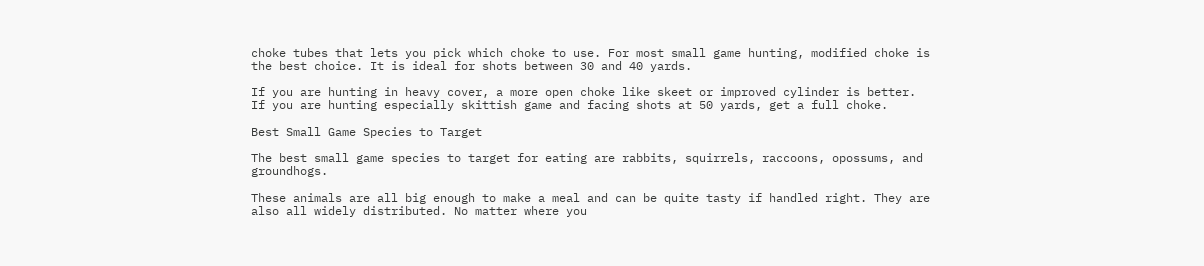choke tubes that lets you pick which choke to use. For most small game hunting, modified choke is the best choice. It is ideal for shots between 30 and 40 yards.

If you are hunting in heavy cover, a more open choke like skeet or improved cylinder is better. If you are hunting especially skittish game and facing shots at 50 yards, get a full choke.

Best Small Game Species to Target

The best small game species to target for eating are rabbits, squirrels, raccoons, opossums, and groundhogs.

These animals are all big enough to make a meal and can be quite tasty if handled right. They are also all widely distributed. No matter where you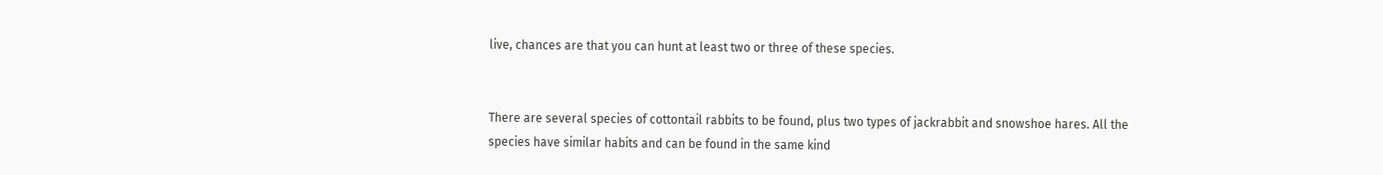live, chances are that you can hunt at least two or three of these species.


There are several species of cottontail rabbits to be found, plus two types of jackrabbit and snowshoe hares. All the species have similar habits and can be found in the same kind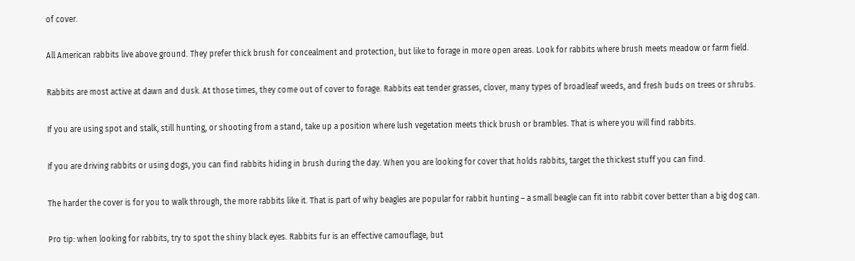of cover.

All American rabbits live above ground. They prefer thick brush for concealment and protection, but like to forage in more open areas. Look for rabbits where brush meets meadow or farm field.

Rabbits are most active at dawn and dusk. At those times, they come out of cover to forage. Rabbits eat tender grasses, clover, many types of broadleaf weeds, and fresh buds on trees or shrubs.

If you are using spot and stalk, still hunting, or shooting from a stand, take up a position where lush vegetation meets thick brush or brambles. That is where you will find rabbits.

If you are driving rabbits or using dogs, you can find rabbits hiding in brush during the day. When you are looking for cover that holds rabbits, target the thickest stuff you can find.

The harder the cover is for you to walk through, the more rabbits like it. That is part of why beagles are popular for rabbit hunting – a small beagle can fit into rabbit cover better than a big dog can.

Pro tip: when looking for rabbits, try to spot the shiny black eyes. Rabbits fur is an effective camouflage, but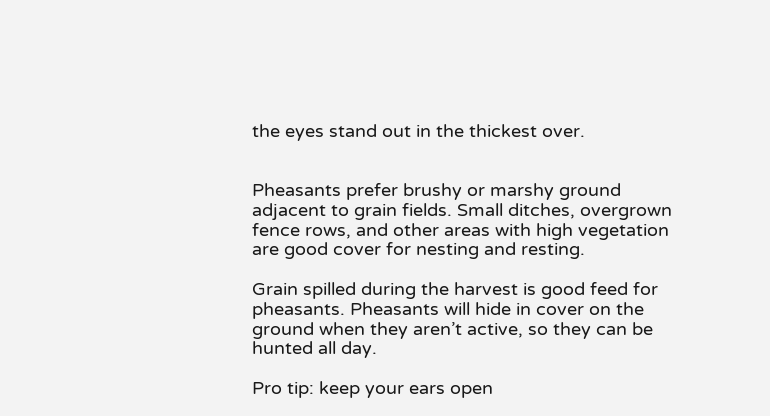the eyes stand out in the thickest over.


Pheasants prefer brushy or marshy ground adjacent to grain fields. Small ditches, overgrown fence rows, and other areas with high vegetation are good cover for nesting and resting.

Grain spilled during the harvest is good feed for pheasants. Pheasants will hide in cover on the ground when they aren’t active, so they can be hunted all day.

Pro tip: keep your ears open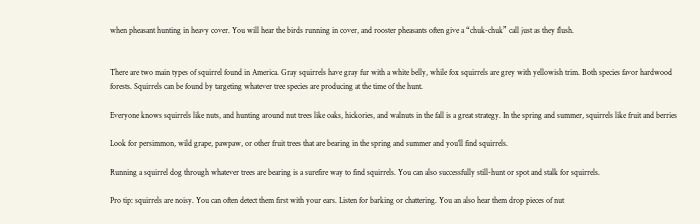when pheasant hunting in heavy cover. You will hear the birds running in cover, and rooster pheasants often give a “chuk-chuk” call just as they flush.


There are two main types of squirrel found in America. Gray squirrels have gray fur with a white belly, while fox squirrels are grey with yellowish trim. Both species favor hardwood forests. Squirrels can be found by targeting whatever tree species are producing at the time of the hunt.

Everyone knows squirrels like nuts, and hunting around nut trees like oaks, hickories, and walnuts in the fall is a great strategy. In the spring and summer, squirrels like fruit and berries

Look for persimmon, wild grape, pawpaw, or other fruit trees that are bearing in the spring and summer and you’ll find squirrels.

Running a squirrel dog through whatever trees are bearing is a surefire way to find squirrels. You can also successfully still-hunt or spot and stalk for squirrels.

Pro tip: squirrels are noisy. You can often detect them first with your ears. Listen for barking or chattering. You an also hear them drop pieces of nut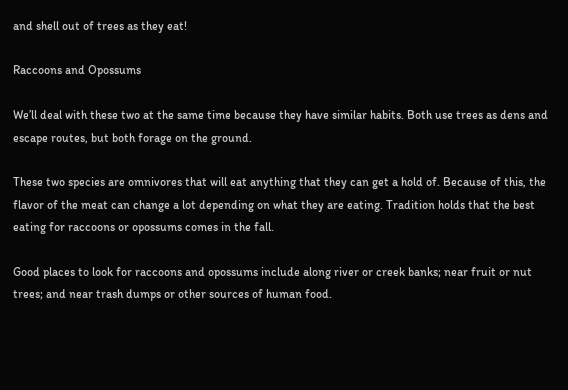and shell out of trees as they eat!

Raccoons and Opossums

We’ll deal with these two at the same time because they have similar habits. Both use trees as dens and escape routes, but both forage on the ground.

These two species are omnivores that will eat anything that they can get a hold of. Because of this, the flavor of the meat can change a lot depending on what they are eating. Tradition holds that the best eating for raccoons or opossums comes in the fall.

Good places to look for raccoons and opossums include along river or creek banks; near fruit or nut trees; and near trash dumps or other sources of human food.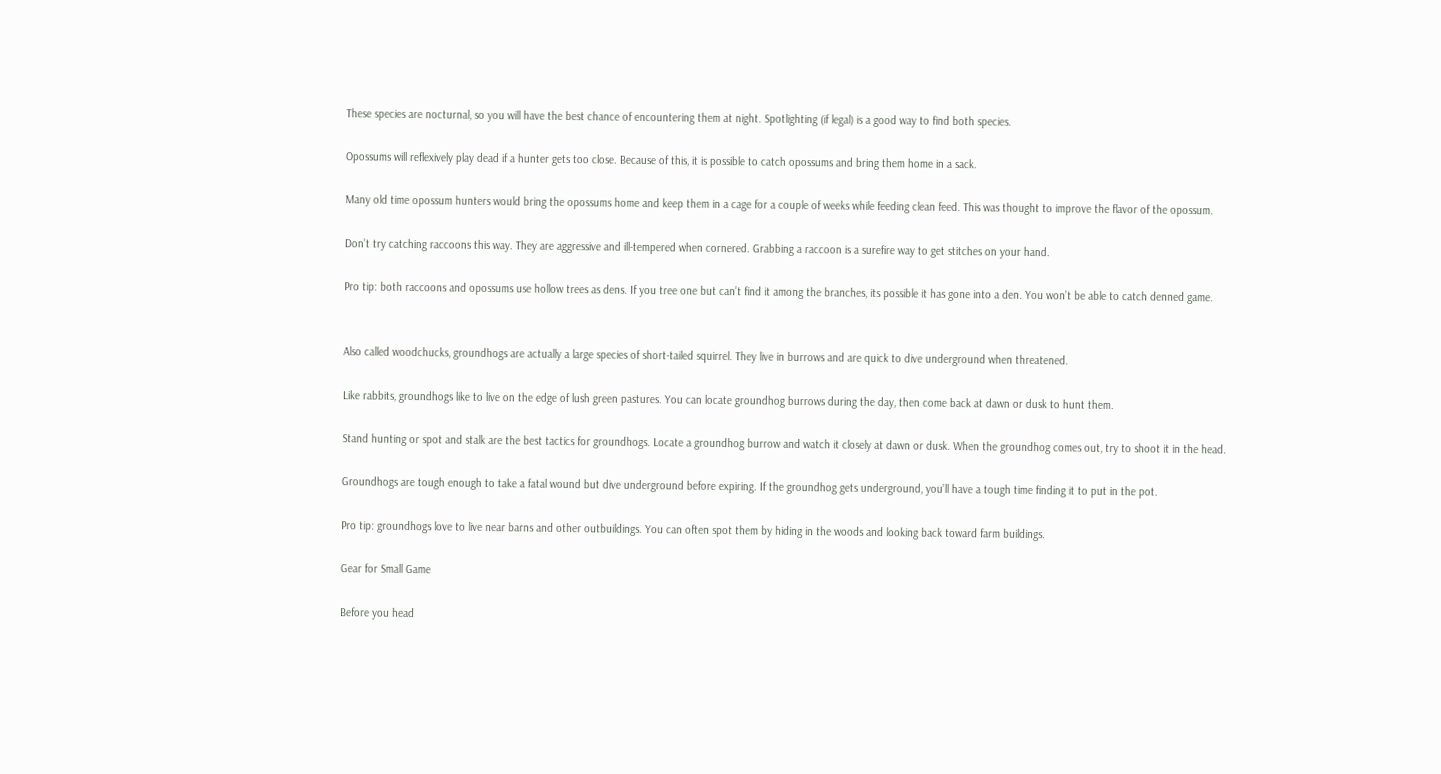These species are nocturnal, so you will have the best chance of encountering them at night. Spotlighting (if legal) is a good way to find both species.

Opossums will reflexively play dead if a hunter gets too close. Because of this, it is possible to catch opossums and bring them home in a sack.

Many old time opossum hunters would bring the opossums home and keep them in a cage for a couple of weeks while feeding clean feed. This was thought to improve the flavor of the opossum.

Don’t try catching raccoons this way. They are aggressive and ill-tempered when cornered. Grabbing a raccoon is a surefire way to get stitches on your hand.

Pro tip: both raccoons and opossums use hollow trees as dens. If you tree one but can’t find it among the branches, its possible it has gone into a den. You won’t be able to catch denned game.


Also called woodchucks, groundhogs are actually a large species of short-tailed squirrel. They live in burrows and are quick to dive underground when threatened.

Like rabbits, groundhogs like to live on the edge of lush green pastures. You can locate groundhog burrows during the day, then come back at dawn or dusk to hunt them.

Stand hunting or spot and stalk are the best tactics for groundhogs. Locate a groundhog burrow and watch it closely at dawn or dusk. When the groundhog comes out, try to shoot it in the head.

Groundhogs are tough enough to take a fatal wound but dive underground before expiring. If the groundhog gets underground, you’ll have a tough time finding it to put in the pot.

Pro tip: groundhogs love to live near barns and other outbuildings. You can often spot them by hiding in the woods and looking back toward farm buildings.

Gear for Small Game

Before you head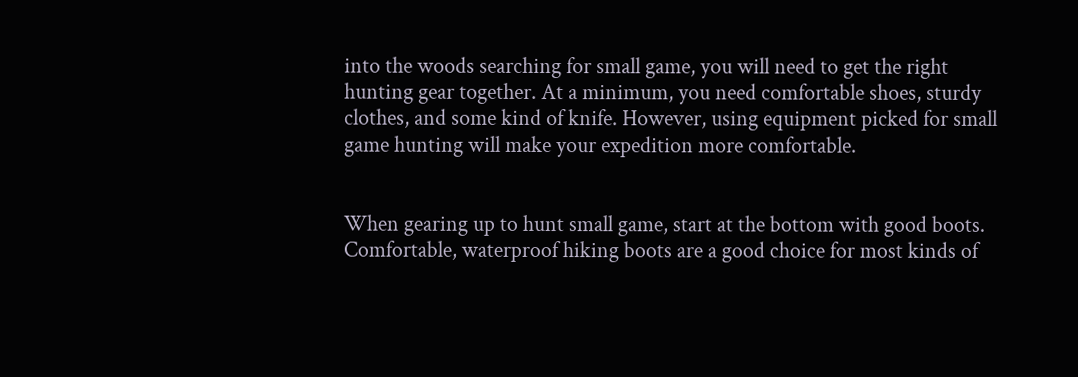into the woods searching for small game, you will need to get the right hunting gear together. At a minimum, you need comfortable shoes, sturdy clothes, and some kind of knife. However, using equipment picked for small game hunting will make your expedition more comfortable.


When gearing up to hunt small game, start at the bottom with good boots. Comfortable, waterproof hiking boots are a good choice for most kinds of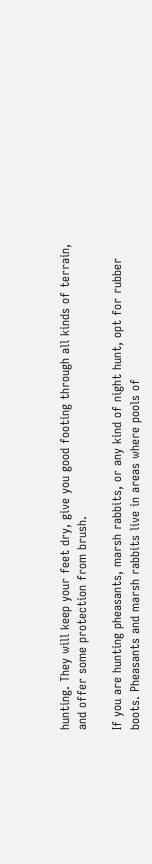hunting. They will keep your feet dry, give you good footing through all kinds of terrain, and offer some protection from brush.

If you are hunting pheasants, marsh rabbits, or any kind of night hunt, opt for rubber boots. Pheasants and marsh rabbits live in areas where pools of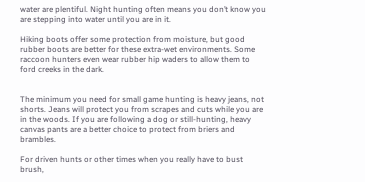water are plentiful. Night hunting often means you don’t know you are stepping into water until you are in it.

Hiking boots offer some protection from moisture, but good rubber boots are better for these extra-wet environments. Some raccoon hunters even wear rubber hip waders to allow them to ford creeks in the dark.


The minimum you need for small game hunting is heavy jeans, not shorts. Jeans will protect you from scrapes and cuts while you are in the woods. If you are following a dog or still-hunting, heavy canvas pants are a better choice to protect from briers and brambles.

For driven hunts or other times when you really have to bust brush,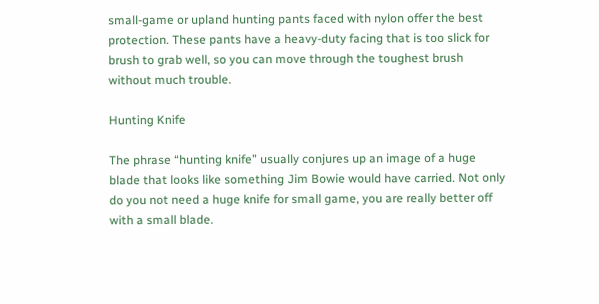small-game or upland hunting pants faced with nylon offer the best protection. These pants have a heavy-duty facing that is too slick for brush to grab well, so you can move through the toughest brush without much trouble.

Hunting Knife

The phrase “hunting knife” usually conjures up an image of a huge blade that looks like something Jim Bowie would have carried. Not only do you not need a huge knife for small game, you are really better off with a small blade.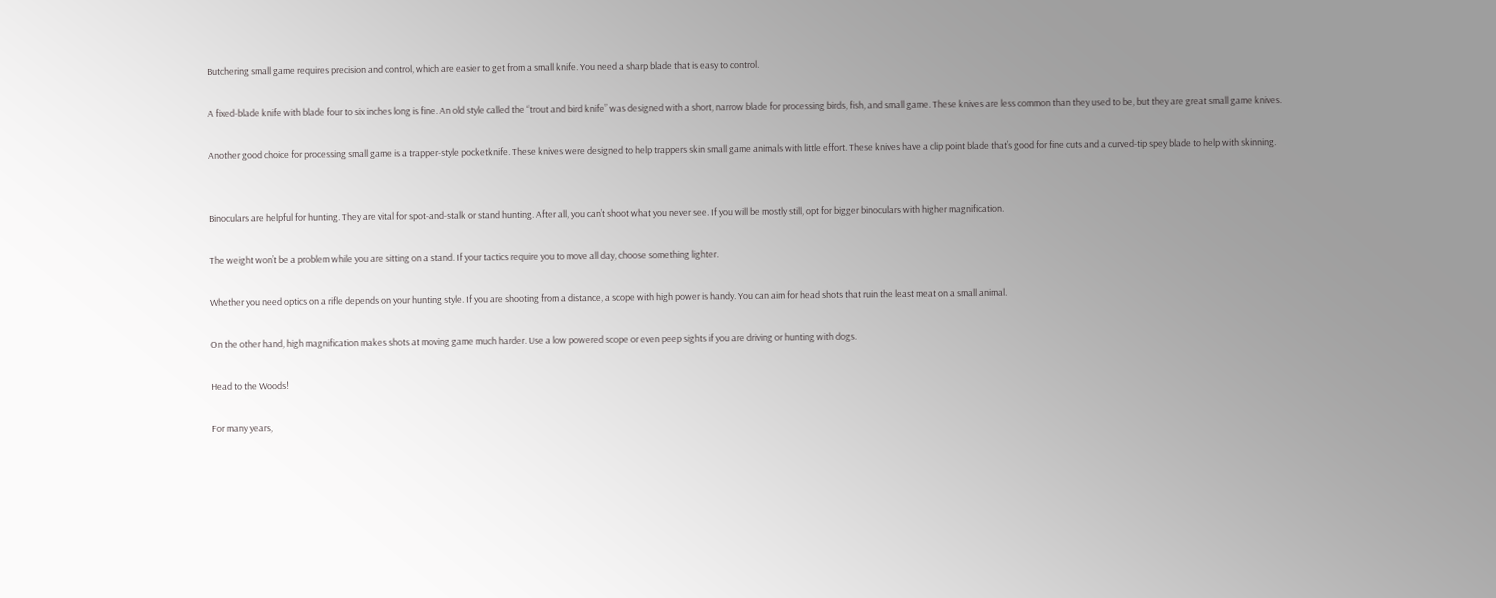Butchering small game requires precision and control, which are easier to get from a small knife. You need a sharp blade that is easy to control.

A fixed-blade knife with blade four to six inches long is fine. An old style called the “trout and bird knife” was designed with a short, narrow blade for processing birds, fish, and small game. These knives are less common than they used to be, but they are great small game knives.

Another good choice for processing small game is a trapper-style pocketknife. These knives were designed to help trappers skin small game animals with little effort. These knives have a clip point blade that’s good for fine cuts and a curved-tip spey blade to help with skinning.


Binoculars are helpful for hunting. They are vital for spot-and-stalk or stand hunting. After all, you can’t shoot what you never see. If you will be mostly still, opt for bigger binoculars with higher magnification.

The weight won’t be a problem while you are sitting on a stand. If your tactics require you to move all day, choose something lighter.

Whether you need optics on a rifle depends on your hunting style. If you are shooting from a distance, a scope with high power is handy. You can aim for head shots that ruin the least meat on a small animal.

On the other hand, high magnification makes shots at moving game much harder. Use a low powered scope or even peep sights if you are driving or hunting with dogs.

Head to the Woods!

For many years,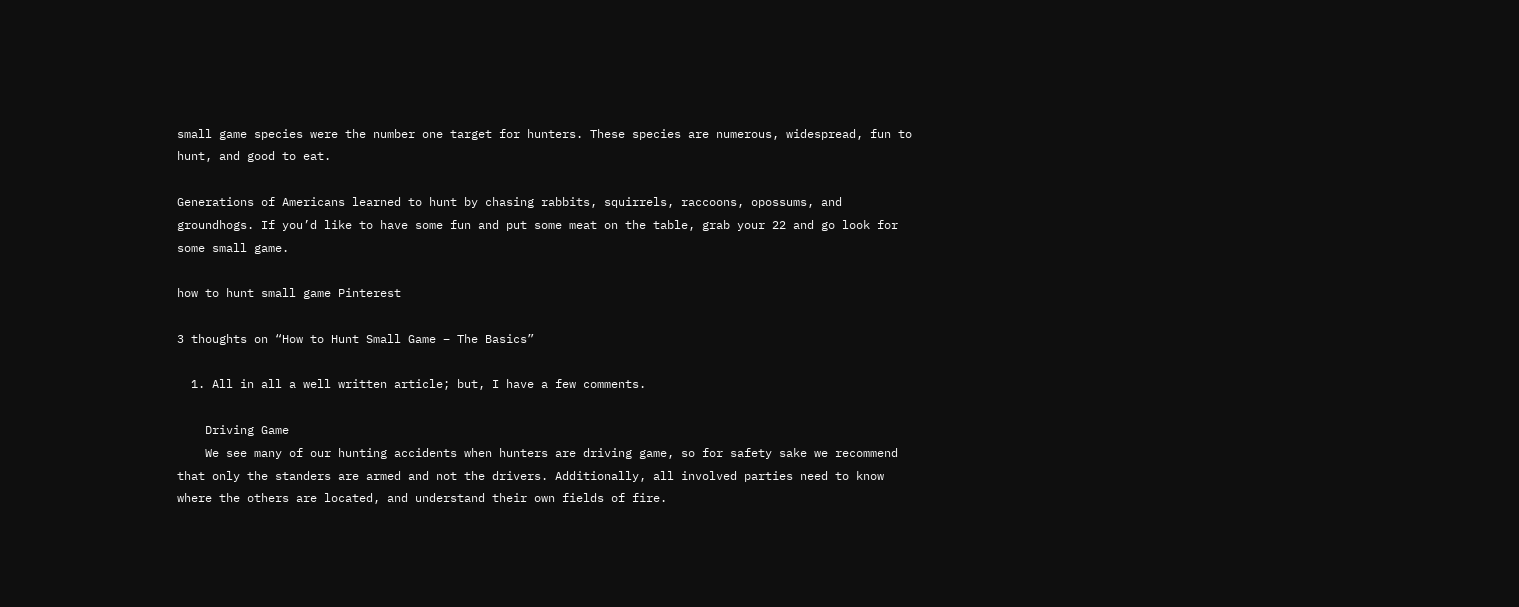small game species were the number one target for hunters. These species are numerous, widespread, fun to hunt, and good to eat.

Generations of Americans learned to hunt by chasing rabbits, squirrels, raccoons, opossums, and groundhogs. If you’d like to have some fun and put some meat on the table, grab your 22 and go look for some small game.

how to hunt small game Pinterest

3 thoughts on “How to Hunt Small Game – The Basics”

  1. All in all a well written article; but, I have a few comments.

    Driving Game
    We see many of our hunting accidents when hunters are driving game, so for safety sake we recommend that only the standers are armed and not the drivers. Additionally, all involved parties need to know where the others are located, and understand their own fields of fire.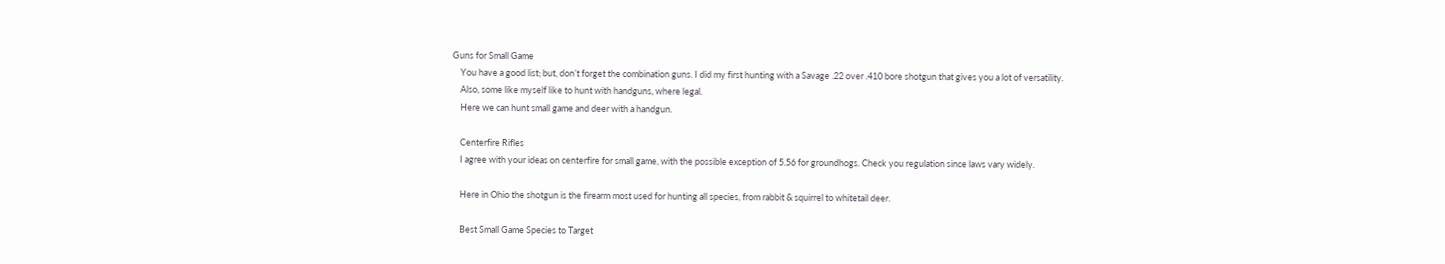Guns for Small Game
    You have a good list; but, don’t forget the combination guns. I did my first hunting with a Savage .22 over .410 bore shotgun that gives you a lot of versatility.
    Also, some like myself like to hunt with handguns, where legal.
    Here we can hunt small game and deer with a handgun.

    Centerfire Rifles
    I agree with your ideas on centerfire for small game, with the possible exception of 5.56 for groundhogs. Check you regulation since laws vary widely.

    Here in Ohio the shotgun is the firearm most used for hunting all species, from rabbit & squirrel to whitetail deer.

    Best Small Game Species to Target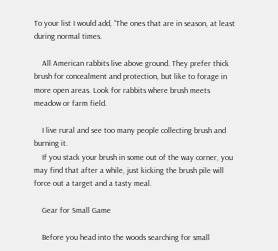To your list I would add, “The ones that are in season, at least during normal times.

    All American rabbits live above ground. They prefer thick brush for concealment and protection, but like to forage in more open areas. Look for rabbits where brush meets meadow or farm field.

    I live rural and see too many people collecting brush and burning it.
    If you stack your brush in some out of the way corner, you may find that after a while, just kicking the brush pile will force out a target and a tasty meal.

    Gear for Small Game

    Before you head into the woods searching for small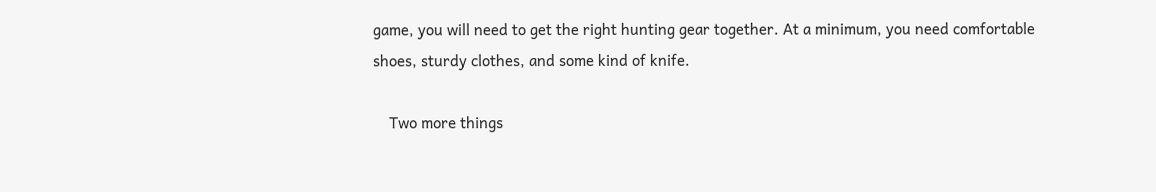game, you will need to get the right hunting gear together. At a minimum, you need comfortable shoes, sturdy clothes, and some kind of knife.

    Two more things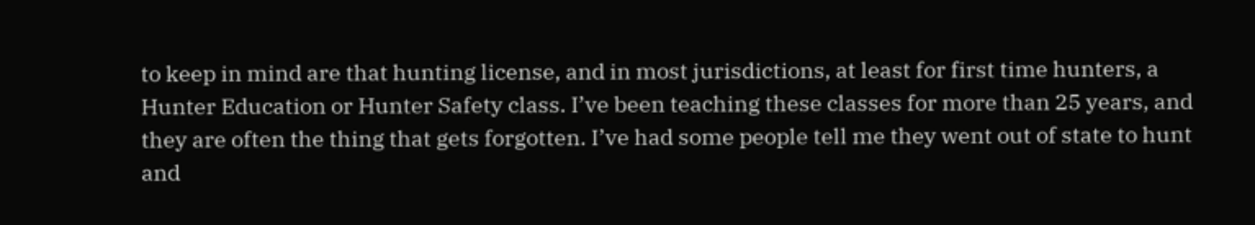to keep in mind are that hunting license, and in most jurisdictions, at least for first time hunters, a Hunter Education or Hunter Safety class. I’ve been teaching these classes for more than 25 years, and they are often the thing that gets forgotten. I’ve had some people tell me they went out of state to hunt and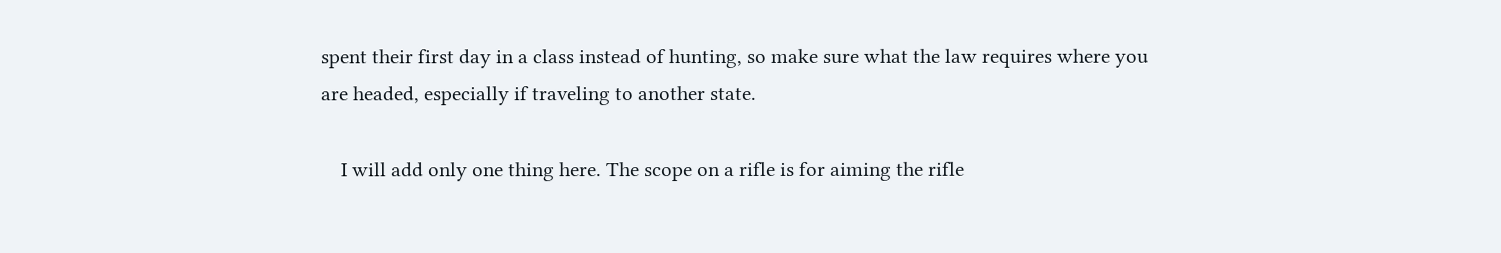spent their first day in a class instead of hunting, so make sure what the law requires where you are headed, especially if traveling to another state.

    I will add only one thing here. The scope on a rifle is for aiming the rifle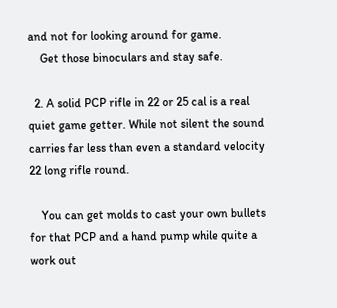and not for looking around for game.
    Get those binoculars and stay safe.

  2. A solid PCP rifle in 22 or 25 cal is a real quiet game getter. While not silent the sound carries far less than even a standard velocity 22 long rifle round.

    You can get molds to cast your own bullets for that PCP and a hand pump while quite a work out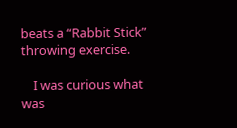beats a “Rabbit Stick” throwing exercise.

    I was curious what was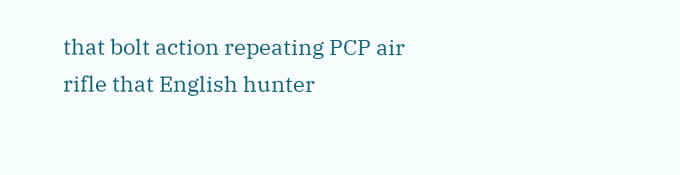that bolt action repeating PCP air rifle that English hunter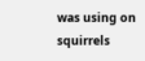was using on squirrels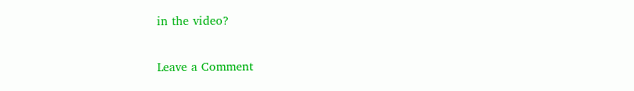in the video?


Leave a Comment